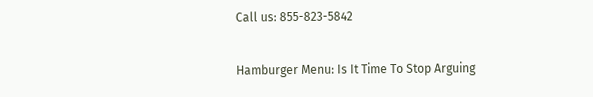Call us: 855-823-5842

Hamburger Menu: Is It Time To Stop Arguing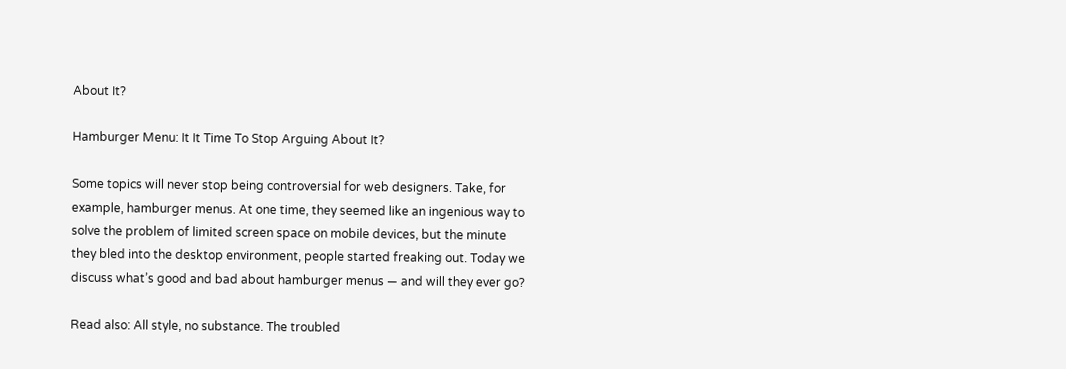About It?

Hamburger Menu: It It Time To Stop Arguing About It?

Some topics will never stop being controversial for web designers. Take, for example, hamburger menus. At one time, they seemed like an ingenious way to solve the problem of limited screen space on mobile devices, but the minute they bled into the desktop environment, people started freaking out. Today we discuss what’s good and bad about hamburger menus — and will they ever go?

Read also: All style, no substance. The troubled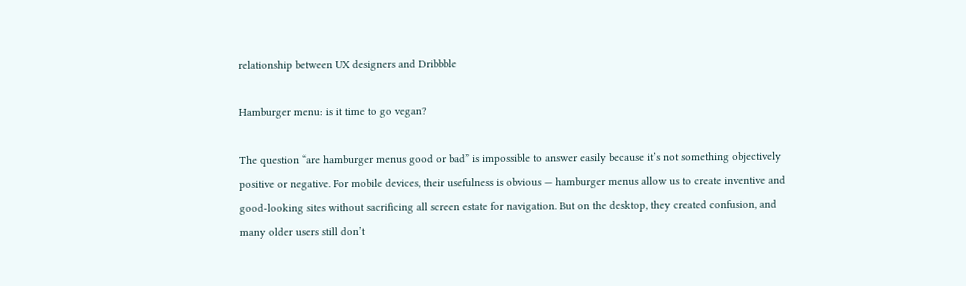relationship between UX designers and Dribbble

Hamburger menu: is it time to go vegan?

The question “are hamburger menus good or bad” is impossible to answer easily because it’s not something objectively positive or negative. For mobile devices, their usefulness is obvious — hamburger menus allow us to create inventive and good-looking sites without sacrificing all screen estate for navigation. But on the desktop, they created confusion, and many older users still don’t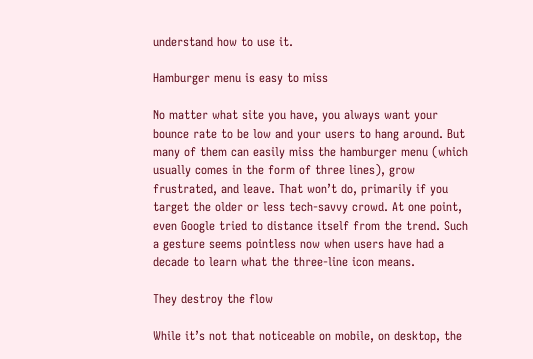understand how to use it.

Hamburger menu is easy to miss

No matter what site you have, you always want your bounce rate to be low and your users to hang around. But many of them can easily miss the hamburger menu (which usually comes in the form of three lines), grow frustrated, and leave. That won’t do, primarily if you target the older or less tech-savvy crowd. At one point, even Google tried to distance itself from the trend. Such a gesture seems pointless now when users have had a decade to learn what the three-line icon means.

They destroy the flow

While it’s not that noticeable on mobile, on desktop, the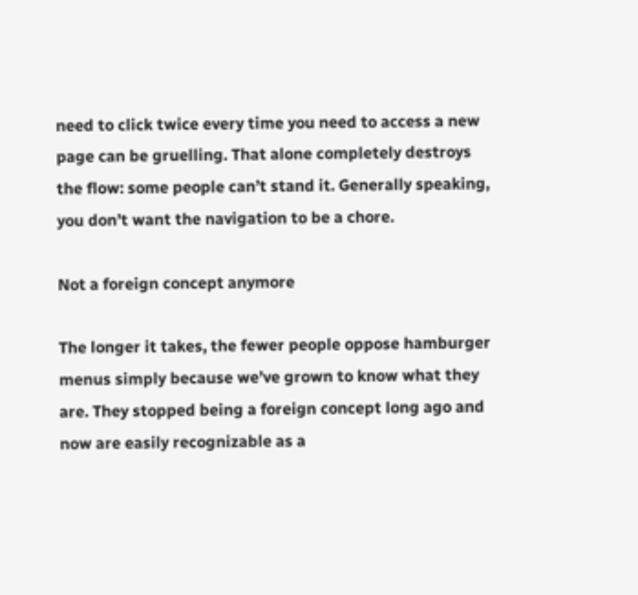need to click twice every time you need to access a new page can be gruelling. That alone completely destroys the flow: some people can’t stand it. Generally speaking, you don’t want the navigation to be a chore.

Not a foreign concept anymore

The longer it takes, the fewer people oppose hamburger menus simply because we’ve grown to know what they are. They stopped being a foreign concept long ago and now are easily recognizable as a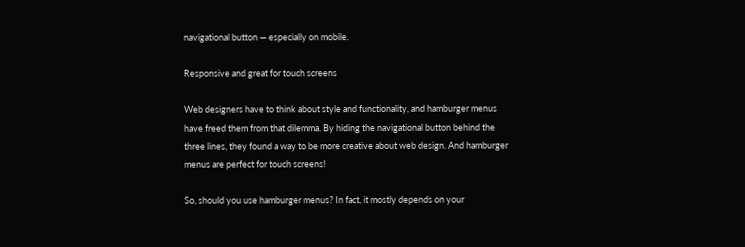navigational button — especially on mobile.

Responsive and great for touch screens

Web designers have to think about style and functionality, and hamburger menus have freed them from that dilemma. By hiding the navigational button behind the three lines, they found a way to be more creative about web design. And hamburger menus are perfect for touch screens!

So, should you use hamburger menus? In fact, it mostly depends on your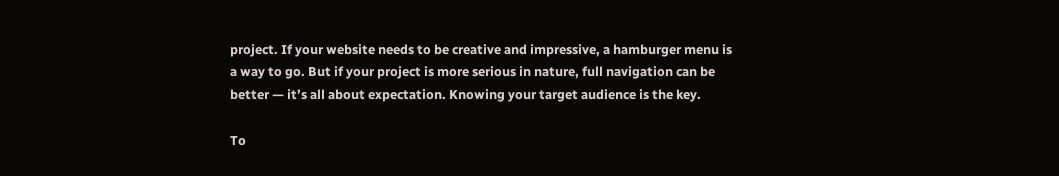project. If your website needs to be creative and impressive, a hamburger menu is a way to go. But if your project is more serious in nature, full navigation can be better — it’s all about expectation. Knowing your target audience is the key.

To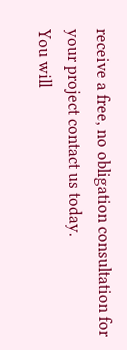receive a free, no obligation consultation for your project contact us today.
You will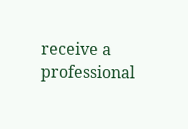receive a professional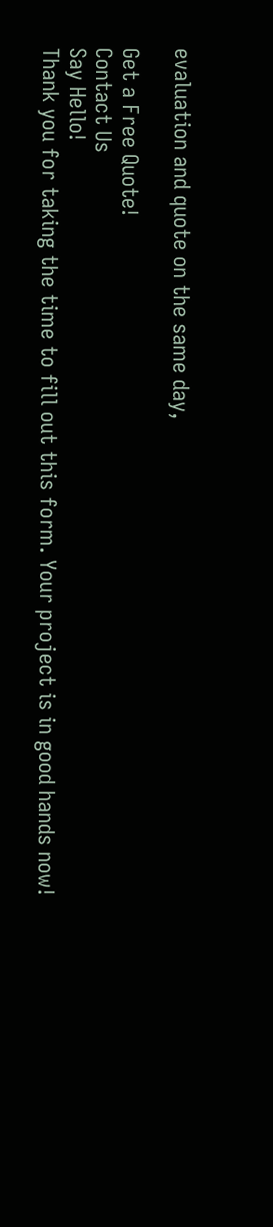evaluation and quote on the same day,

Get a Free Quote!
Contact Us
Say Hello!
Thank you for taking the time to fill out this form. Your project is in good hands now!